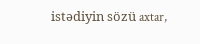istədiyin sözü axtar,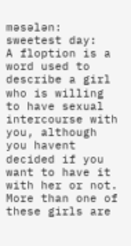məsələn: sweetest day:
A floption is a word used to describe a girl who is willing to have sexual intercourse with you, although you havent decided if you want to have it with her or not. More than one of these girls are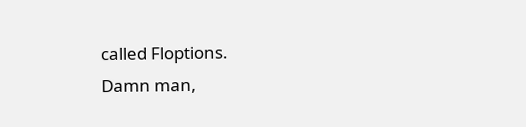called Floptions.
Damn man,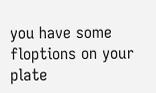you have some floptions on your plate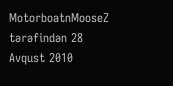MotorboatnMooseZ tərəfindən 28 Avqust 2010